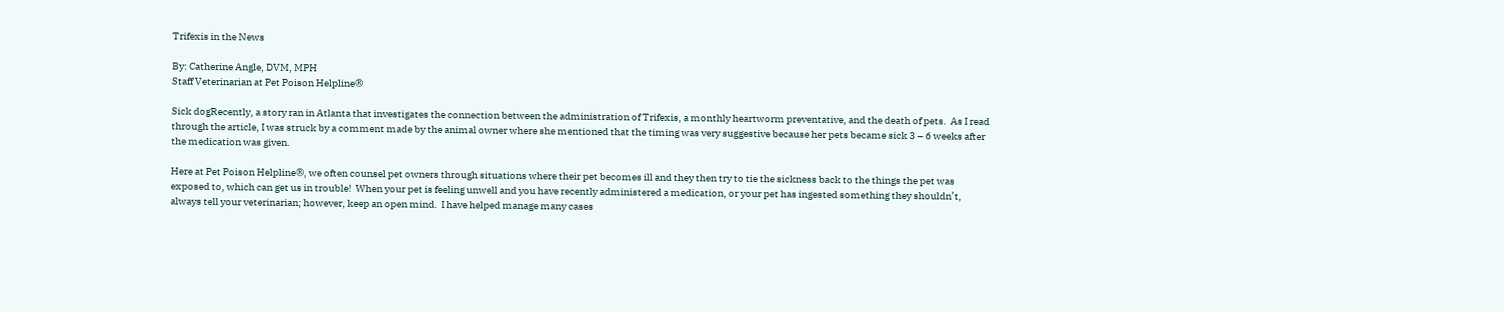Trifexis in the News

By: Catherine Angle, DVM, MPH
Staff Veterinarian at Pet Poison Helpline®

Sick dogRecently, a story ran in Atlanta that investigates the connection between the administration of Trifexis, a monthly heartworm preventative, and the death of pets.  As I read through the article, I was struck by a comment made by the animal owner where she mentioned that the timing was very suggestive because her pets became sick 3 – 6 weeks after the medication was given.

Here at Pet Poison Helpline®, we often counsel pet owners through situations where their pet becomes ill and they then try to tie the sickness back to the things the pet was exposed to, which can get us in trouble!  When your pet is feeling unwell and you have recently administered a medication, or your pet has ingested something they shouldn’t, always tell your veterinarian; however, keep an open mind.  I have helped manage many cases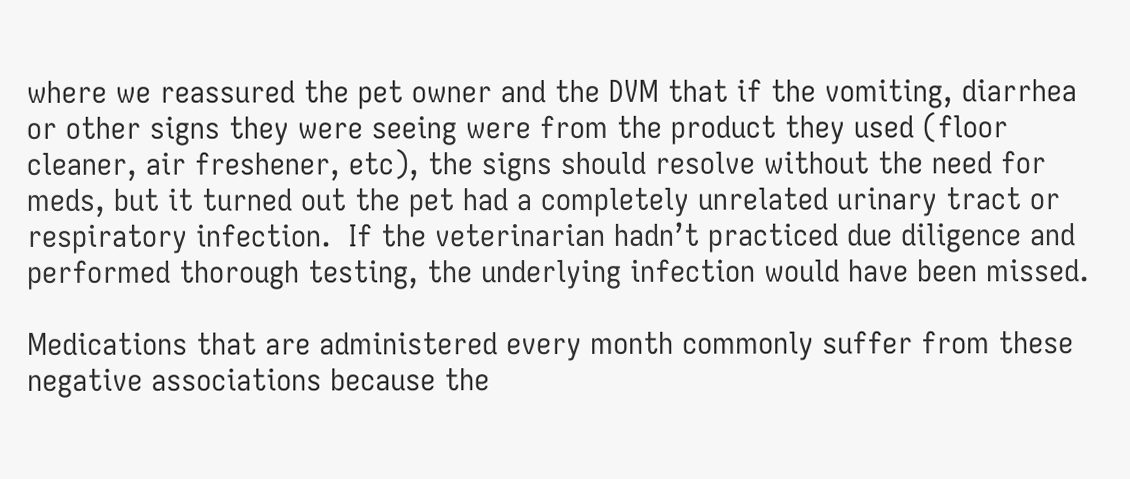where we reassured the pet owner and the DVM that if the vomiting, diarrhea or other signs they were seeing were from the product they used (floor cleaner, air freshener, etc), the signs should resolve without the need for meds, but it turned out the pet had a completely unrelated urinary tract or respiratory infection.  If the veterinarian hadn’t practiced due diligence and performed thorough testing, the underlying infection would have been missed.

Medications that are administered every month commonly suffer from these negative associations because the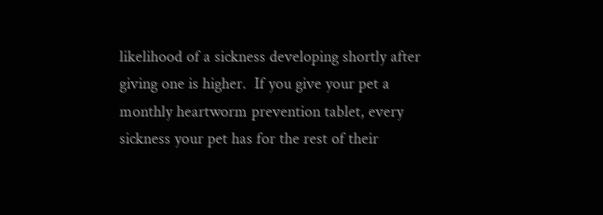likelihood of a sickness developing shortly after giving one is higher.  If you give your pet a monthly heartworm prevention tablet, every sickness your pet has for the rest of their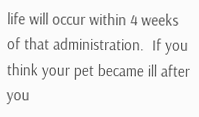life will occur within 4 weeks of that administration.  If you think your pet became ill after you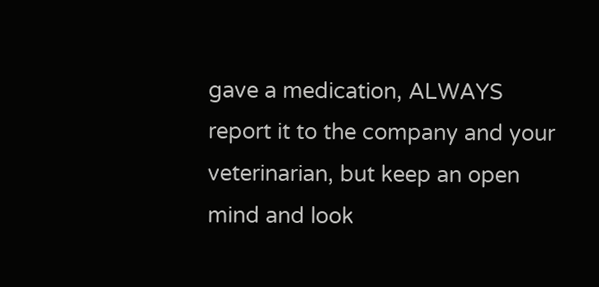gave a medication, ALWAYS report it to the company and your veterinarian, but keep an open mind and look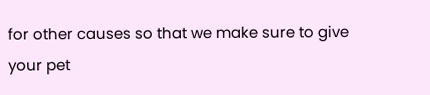for other causes so that we make sure to give your pet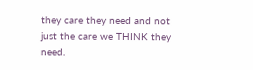they care they need and not just the care we THINK they need.